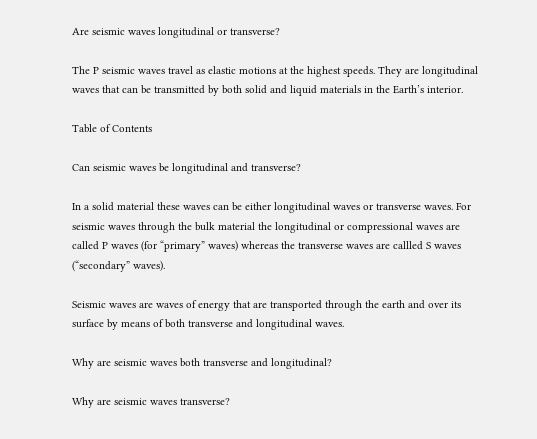Are seismic waves longitudinal or transverse?

The P seismic waves travel as elastic motions at the highest speeds. They are longitudinal waves that can be transmitted by both solid and liquid materials in the Earth’s interior.

Table of Contents

Can seismic waves be longitudinal and transverse?

In a solid material these waves can be either longitudinal waves or transverse waves. For seismic waves through the bulk material the longitudinal or compressional waves are called P waves (for “primary” waves) whereas the transverse waves are callled S waves (“secondary” waves).

Seismic waves are waves of energy that are transported through the earth and over its surface by means of both transverse and longitudinal waves.

Why are seismic waves both transverse and longitudinal?

Why are seismic waves transverse?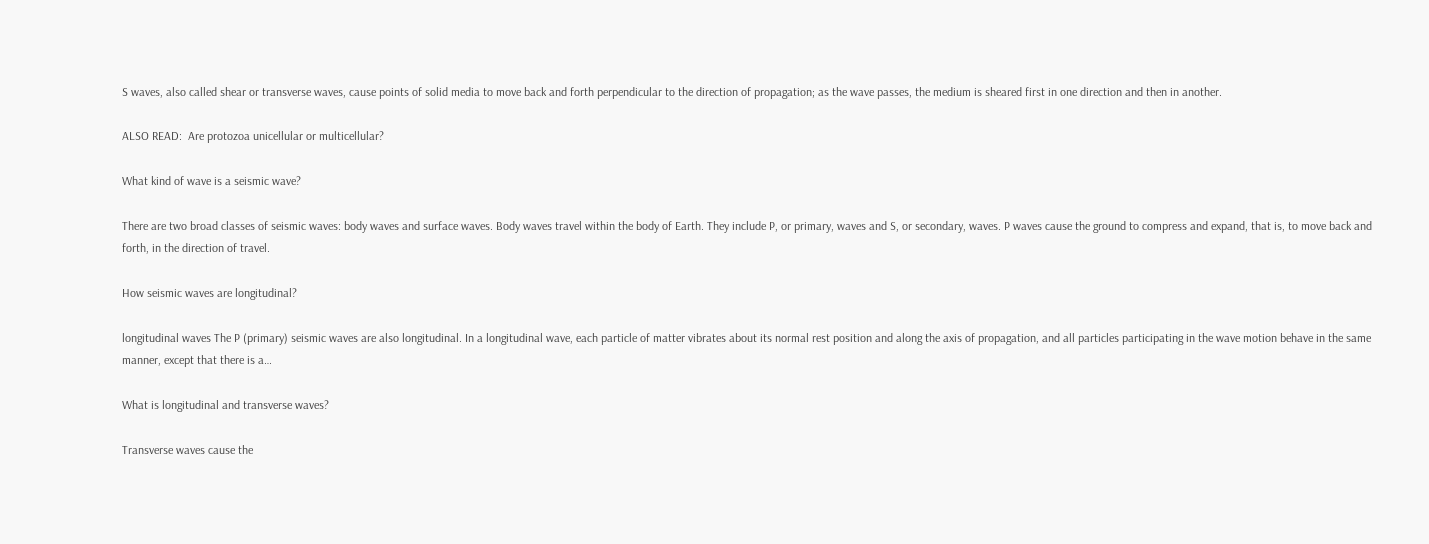S waves, also called shear or transverse waves, cause points of solid media to move back and forth perpendicular to the direction of propagation; as the wave passes, the medium is sheared first in one direction and then in another.

ALSO READ:  Are protozoa unicellular or multicellular?

What kind of wave is a seismic wave?

There are two broad classes of seismic waves: body waves and surface waves. Body waves travel within the body of Earth. They include P, or primary, waves and S, or secondary, waves. P waves cause the ground to compress and expand, that is, to move back and forth, in the direction of travel.

How seismic waves are longitudinal?

longitudinal waves The P (primary) seismic waves are also longitudinal. In a longitudinal wave, each particle of matter vibrates about its normal rest position and along the axis of propagation, and all particles participating in the wave motion behave in the same manner, except that there is a…

What is longitudinal and transverse waves?

Transverse waves cause the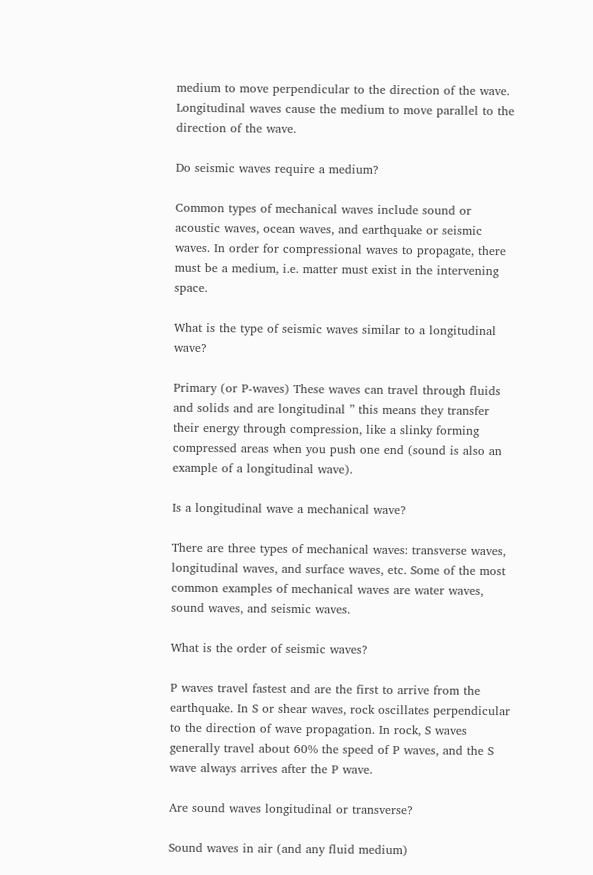medium to move perpendicular to the direction of the wave. Longitudinal waves cause the medium to move parallel to the direction of the wave.

Do seismic waves require a medium?

Common types of mechanical waves include sound or acoustic waves, ocean waves, and earthquake or seismic waves. In order for compressional waves to propagate, there must be a medium, i.e. matter must exist in the intervening space.

What is the type of seismic waves similar to a longitudinal wave?

Primary (or P-waves) These waves can travel through fluids and solids and are longitudinal ” this means they transfer their energy through compression, like a slinky forming compressed areas when you push one end (sound is also an example of a longitudinal wave).

Is a longitudinal wave a mechanical wave?

There are three types of mechanical waves: transverse waves, longitudinal waves, and surface waves, etc. Some of the most common examples of mechanical waves are water waves, sound waves, and seismic waves.

What is the order of seismic waves?

P waves travel fastest and are the first to arrive from the earthquake. In S or shear waves, rock oscillates perpendicular to the direction of wave propagation. In rock, S waves generally travel about 60% the speed of P waves, and the S wave always arrives after the P wave.

Are sound waves longitudinal or transverse?

Sound waves in air (and any fluid medium)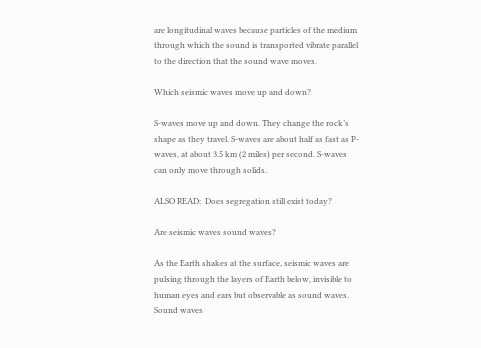are longitudinal waves because particles of the medium through which the sound is transported vibrate parallel to the direction that the sound wave moves.

Which seismic waves move up and down?

S-waves move up and down. They change the rock’s shape as they travel. S-waves are about half as fast as P-waves, at about 3.5 km (2 miles) per second. S-waves can only move through solids.

ALSO READ:  Does segregation still exist today?

Are seismic waves sound waves?

As the Earth shakes at the surface, seismic waves are pulsing through the layers of Earth below, invisible to human eyes and ears but observable as sound waves. Sound waves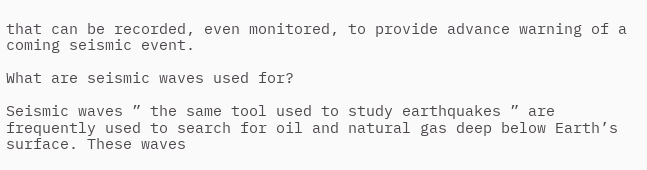that can be recorded, even monitored, to provide advance warning of a coming seismic event.

What are seismic waves used for?

Seismic waves ” the same tool used to study earthquakes ” are frequently used to search for oil and natural gas deep below Earth’s surface. These waves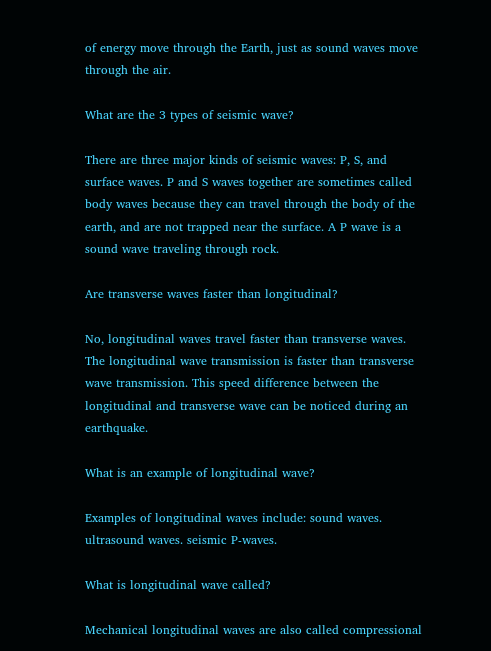of energy move through the Earth, just as sound waves move through the air.

What are the 3 types of seismic wave?

There are three major kinds of seismic waves: P, S, and surface waves. P and S waves together are sometimes called body waves because they can travel through the body of the earth, and are not trapped near the surface. A P wave is a sound wave traveling through rock.

Are transverse waves faster than longitudinal?

No, longitudinal waves travel faster than transverse waves. The longitudinal wave transmission is faster than transverse wave transmission. This speed difference between the longitudinal and transverse wave can be noticed during an earthquake.

What is an example of longitudinal wave?

Examples of longitudinal waves include: sound waves. ultrasound waves. seismic P-waves.

What is longitudinal wave called?

Mechanical longitudinal waves are also called compressional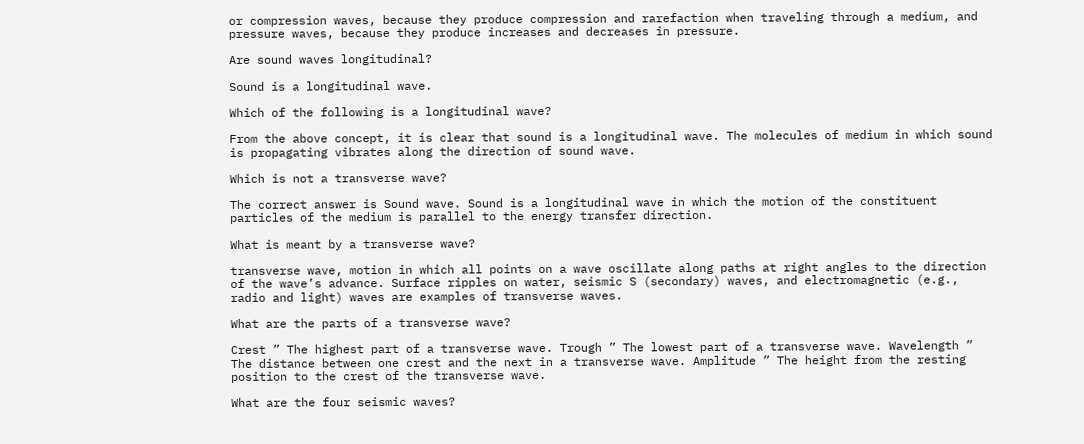or compression waves, because they produce compression and rarefaction when traveling through a medium, and pressure waves, because they produce increases and decreases in pressure.

Are sound waves longitudinal?

Sound is a longitudinal wave.

Which of the following is a longitudinal wave?

From the above concept, it is clear that sound is a longitudinal wave. The molecules of medium in which sound is propagating vibrates along the direction of sound wave.

Which is not a transverse wave?

The correct answer is Sound wave. Sound is a longitudinal wave in which the motion of the constituent particles of the medium is parallel to the energy transfer direction.

What is meant by a transverse wave?

transverse wave, motion in which all points on a wave oscillate along paths at right angles to the direction of the wave’s advance. Surface ripples on water, seismic S (secondary) waves, and electromagnetic (e.g., radio and light) waves are examples of transverse waves.

What are the parts of a transverse wave?

Crest ” The highest part of a transverse wave. Trough ” The lowest part of a transverse wave. Wavelength ” The distance between one crest and the next in a transverse wave. Amplitude ” The height from the resting position to the crest of the transverse wave.

What are the four seismic waves?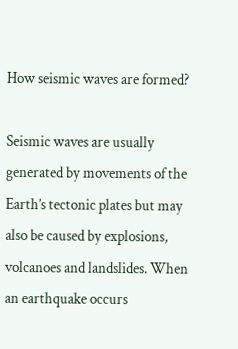How seismic waves are formed?

Seismic waves are usually generated by movements of the Earth’s tectonic plates but may also be caused by explosions, volcanoes and landslides. When an earthquake occurs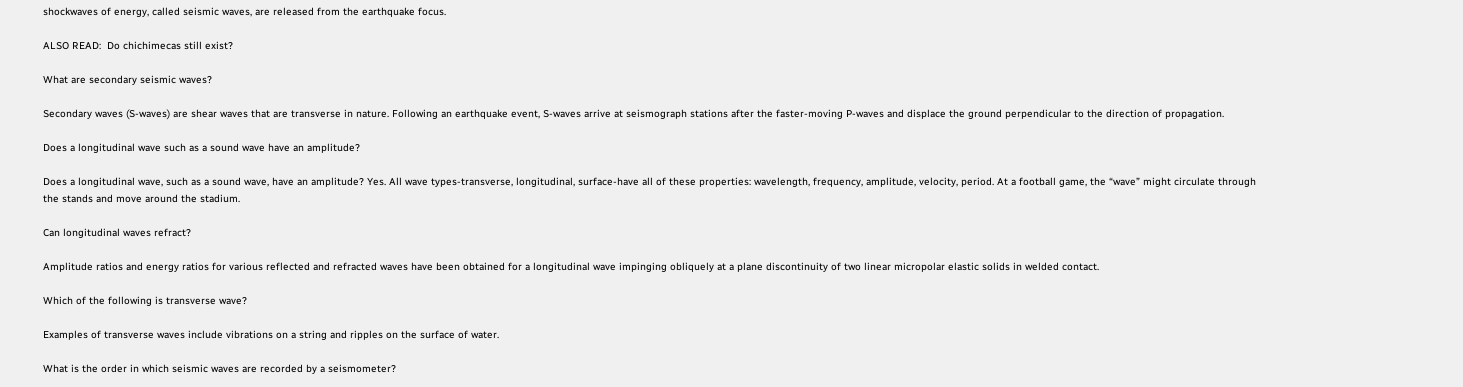shockwaves of energy, called seismic waves, are released from the earthquake focus.

ALSO READ:  Do chichimecas still exist?

What are secondary seismic waves?

Secondary waves (S-waves) are shear waves that are transverse in nature. Following an earthquake event, S-waves arrive at seismograph stations after the faster-moving P-waves and displace the ground perpendicular to the direction of propagation.

Does a longitudinal wave such as a sound wave have an amplitude?

Does a longitudinal wave, such as a sound wave, have an amplitude? Yes. All wave types-transverse, longitudinal, surface-have all of these properties: wavelength, frequency, amplitude, velocity, period. At a football game, the “wave” might circulate through the stands and move around the stadium.

Can longitudinal waves refract?

Amplitude ratios and energy ratios for various reflected and refracted waves have been obtained for a longitudinal wave impinging obliquely at a plane discontinuity of two linear micropolar elastic solids in welded contact.

Which of the following is transverse wave?

Examples of transverse waves include vibrations on a string and ripples on the surface of water.

What is the order in which seismic waves are recorded by a seismometer?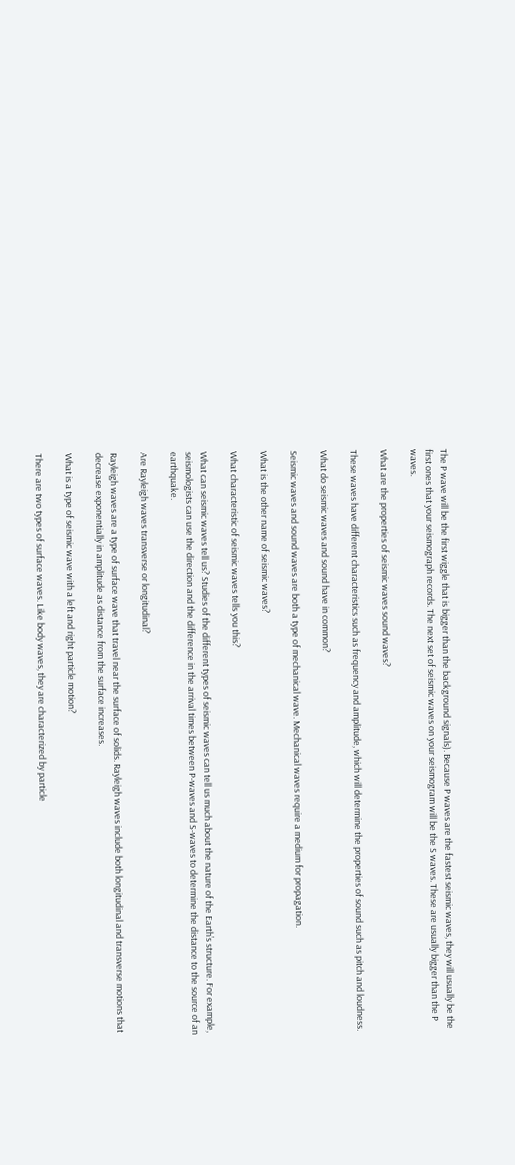The P wave will be the first wiggle that is bigger than the background signals). Because P waves are the fastest seismic waves, they will usually be the first ones that your seismograph records. The next set of seismic waves on your seismogram will be the S waves. These are usually bigger than the P waves.

What are the properties of seismic waves sound waves?

These waves have different characteristics such as frequency and amplitude, which will determine the properties of sound such as pitch and loudness.

What do seismic waves and sound have in common?

Seismic waves and sound waves are both a type of mechanical wave. Mechanical waves require a medium for propagation.

What is the other name of seismic waves?

What characteristic of seismic waves tells you this?

What can seismic waves tell us? Studies of the different types of seismic waves can tell us much about the nature of the Earth’s structure. For example, seismologists can use the direction and the difference in the arrival times between P-waves and S-waves to determine the distance to the source of an earthquake.

Are Rayleigh waves transverse or longitudinal?

Rayleigh waves are a type of surface wave that travel near the surface of solids. Rayleigh waves include both longitudinal and transverse motions that decrease exponentially in amplitude as distance from the surface increases.

What is a type of seismic wave with a left and right particle motion?

There are two types of surface waves. Like body waves, they are characterized by particle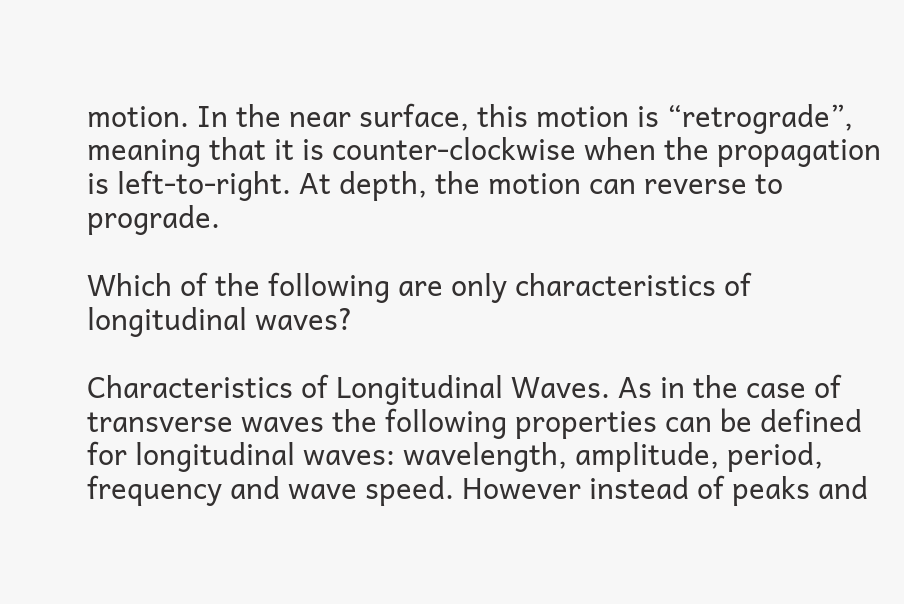motion. In the near surface, this motion is “retrograde”, meaning that it is counter-clockwise when the propagation is left-to-right. At depth, the motion can reverse to prograde.

Which of the following are only characteristics of longitudinal waves?

Characteristics of Longitudinal Waves. As in the case of transverse waves the following properties can be defined for longitudinal waves: wavelength, amplitude, period, frequency and wave speed. However instead of peaks and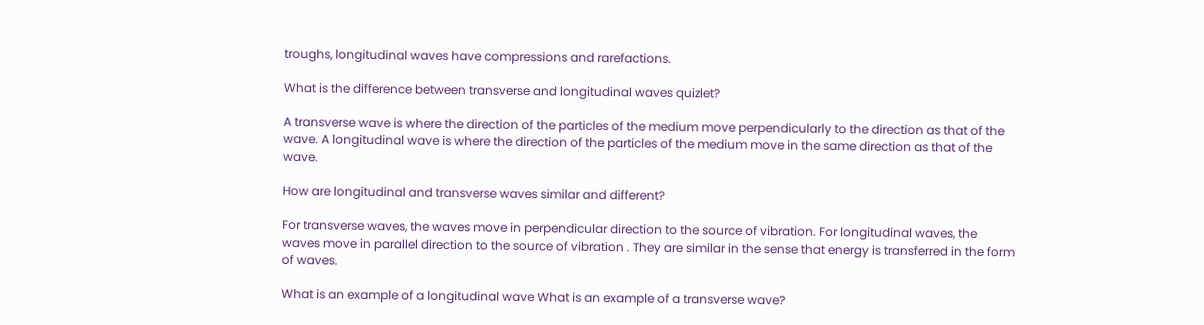troughs, longitudinal waves have compressions and rarefactions.

What is the difference between transverse and longitudinal waves quizlet?

A transverse wave is where the direction of the particles of the medium move perpendicularly to the direction as that of the wave. A longitudinal wave is where the direction of the particles of the medium move in the same direction as that of the wave.

How are longitudinal and transverse waves similar and different?

For transverse waves, the waves move in perpendicular direction to the source of vibration. For longitudinal waves, the waves move in parallel direction to the source of vibration . They are similar in the sense that energy is transferred in the form of waves.

What is an example of a longitudinal wave What is an example of a transverse wave?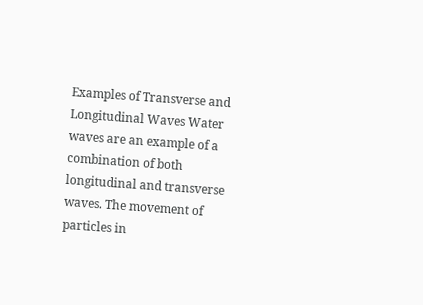Examples of Transverse and Longitudinal Waves Water waves are an example of a combination of both longitudinal and transverse waves. The movement of particles in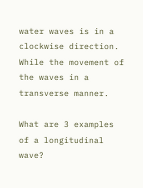water waves is in a clockwise direction. While the movement of the waves in a transverse manner.

What are 3 examples of a longitudinal wave?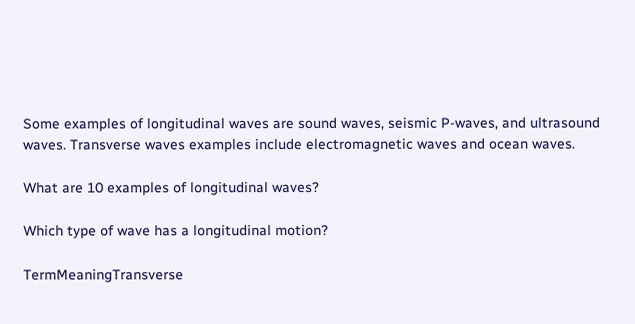Some examples of longitudinal waves are sound waves, seismic P-waves, and ultrasound waves. Transverse waves examples include electromagnetic waves and ocean waves.

What are 10 examples of longitudinal waves?

Which type of wave has a longitudinal motion?

TermMeaningTransverse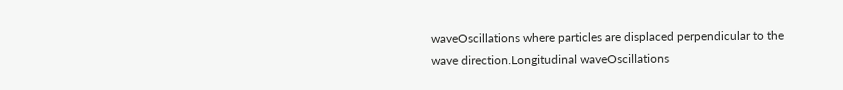waveOscillations where particles are displaced perpendicular to the wave direction.Longitudinal waveOscillations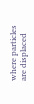where particles are displaced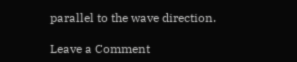parallel to the wave direction.

Leave a Comment